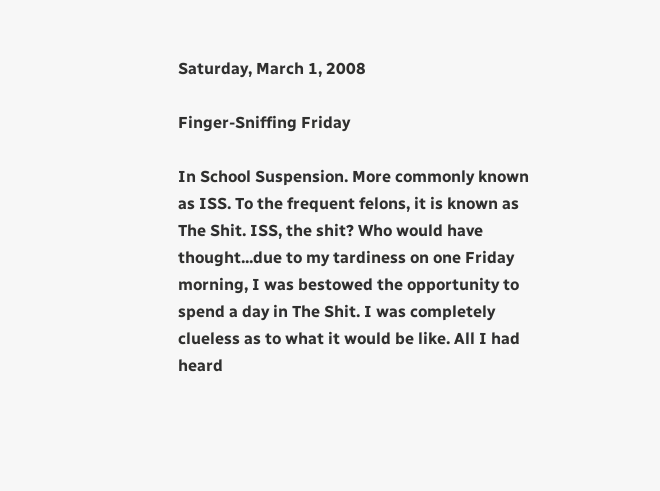Saturday, March 1, 2008

Finger-Sniffing Friday

In School Suspension. More commonly known as ISS. To the frequent felons, it is known as The Shit. ISS, the shit? Who would have thought...due to my tardiness on one Friday morning, I was bestowed the opportunity to spend a day in The Shit. I was completely clueless as to what it would be like. All I had heard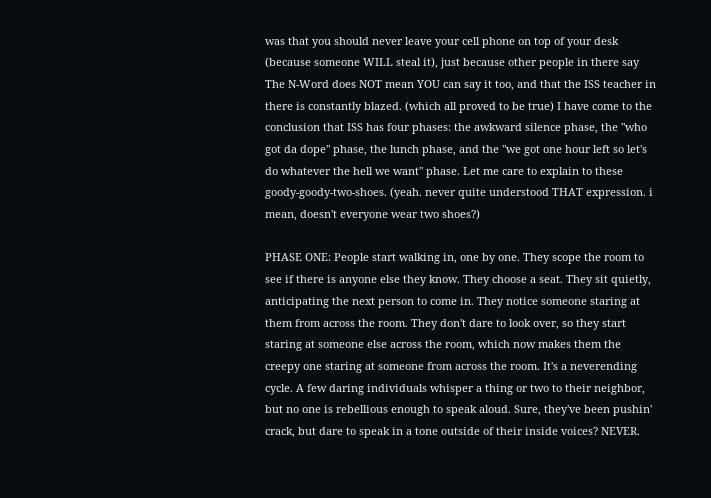was that you should never leave your cell phone on top of your desk (because someone WILL steal it), just because other people in there say The N-Word does NOT mean YOU can say it too, and that the ISS teacher in there is constantly blazed. (which all proved to be true) I have come to the conclusion that ISS has four phases: the awkward silence phase, the "who got da dope" phase, the lunch phase, and the "we got one hour left so let's do whatever the hell we want" phase. Let me care to explain to these goody-goody-two-shoes. (yeah. never quite understood THAT expression. i mean, doesn't everyone wear two shoes?)

PHASE ONE: People start walking in, one by one. They scope the room to see if there is anyone else they know. They choose a seat. They sit quietly, anticipating the next person to come in. They notice someone staring at them from across the room. They don't dare to look over, so they start staring at someone else across the room, which now makes them the creepy one staring at someone from across the room. It's a neverending cycle. A few daring individuals whisper a thing or two to their neighbor, but no one is rebellious enough to speak aloud. Sure, they've been pushin' crack, but dare to speak in a tone outside of their inside voices? NEVER.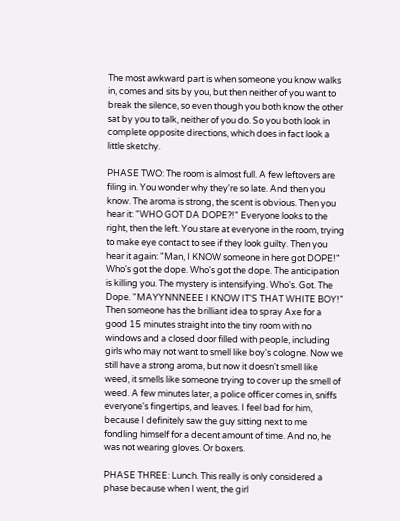The most awkward part is when someone you know walks in, comes and sits by you, but then neither of you want to break the silence, so even though you both know the other sat by you to talk, neither of you do. So you both look in complete opposite directions, which does in fact look a little sketchy.

PHASE TWO: The room is almost full. A few leftovers are filing in. You wonder why they're so late. And then you know. The aroma is strong, the scent is obvious. Then you hear it: "WHO GOT DA DOPE?!" Everyone looks to the right, then the left. You stare at everyone in the room, trying to make eye contact to see if they look guilty. Then you hear it again: "Man, I KNOW someone in here got DOPE!" Who's got the dope. Who's got the dope. The anticipation is killing you. The mystery is intensifying. Who's. Got. The Dope. "MAYYNNNEEE I KNOW IT'S THAT WHITE BOY!" Then someone has the brilliant idea to spray Axe for a good 15 minutes straight into the tiny room with no windows and a closed door filled with people, including girls who may not want to smell like boy's cologne. Now we still have a strong aroma, but now it doesn't smell like weed, it smells like someone trying to cover up the smell of weed. A few minutes later, a police officer comes in, sniffs everyone's fingertips, and leaves. I feel bad for him, because I definitely saw the guy sitting next to me fondling himself for a decent amount of time. And no, he was not wearing gloves. Or boxers.

PHASE THREE: Lunch. This really is only considered a phase because when I went, the girl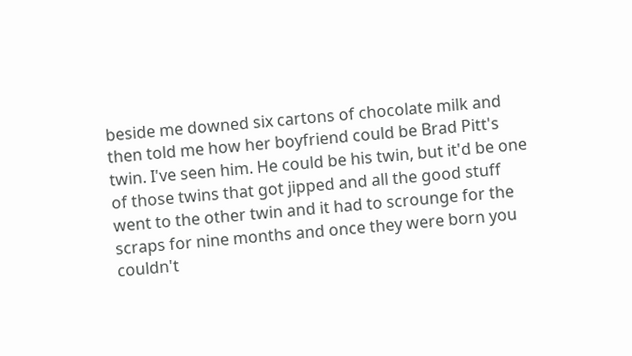beside me downed six cartons of chocolate milk and then told me how her boyfriend could be Brad Pitt's twin. I've seen him. He could be his twin, but it'd be one of those twins that got jipped and all the good stuff went to the other twin and it had to scrounge for the scraps for nine months and once they were born you couldn't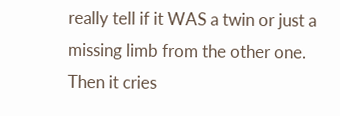really tell if it WAS a twin or just a missing limb from the other one. Then it cries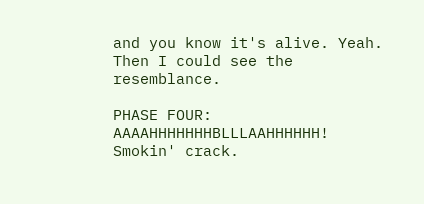and you know it's alive. Yeah. Then I could see the resemblance.

PHASE FOUR: AAAAHHHHHHHBLLLAAHHHHHH! Smokin' crack.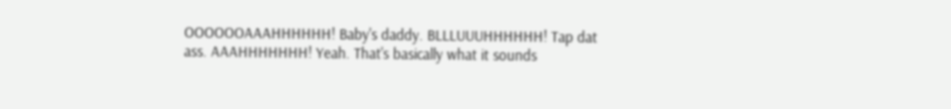OOOOOOAAAHHHHHH! Baby's daddy. BLLLUUUHHHHHH! Tap dat ass. AAAHHHHHHH! Yeah. That's basically what it sounds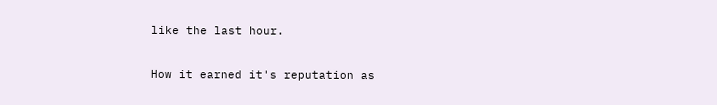like the last hour.

How it earned it's reputation as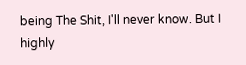being The Shit, I'll never know. But I highly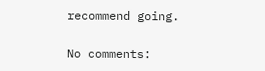recommend going.

No comments: